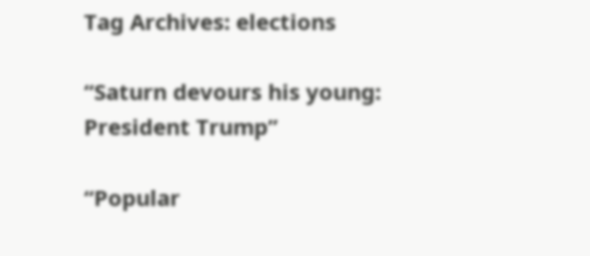Tag Archives: elections

“Saturn devours his young: President Trump”

“Popular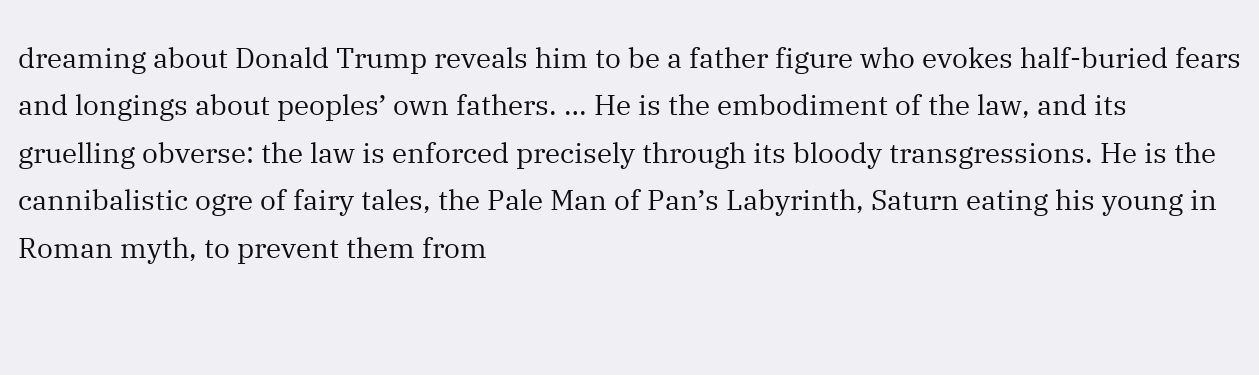dreaming about Donald Trump reveals him to be a father figure who evokes half-buried fears and longings about peoples’ own fathers. … He is the embodiment of the law, and its gruelling obverse: the law is enforced precisely through its bloody transgressions. He is the cannibalistic ogre of fairy tales, the Pale Man of Pan’s Labyrinth, Saturn eating his young in Roman myth, to prevent them from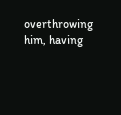overthrowing him, having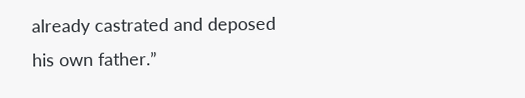already castrated and deposed his own father.”